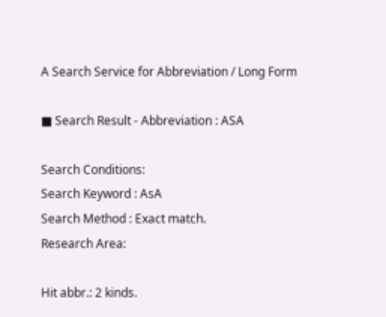A Search Service for Abbreviation / Long Form

■ Search Result - Abbreviation : ASA

Search Conditions:
Search Keyword : AsA
Search Method : Exact match.
Research Area:

Hit abbr.: 2 kinds.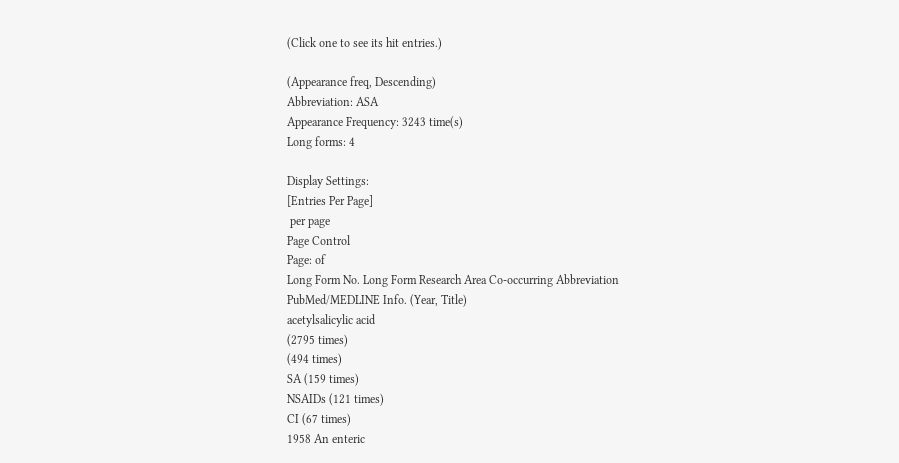(Click one to see its hit entries.)

(Appearance freq, Descending)
Abbreviation: ASA
Appearance Frequency: 3243 time(s)
Long forms: 4

Display Settings:
[Entries Per Page]
 per page
Page Control
Page: of
Long Form No. Long Form Research Area Co-occurring Abbreviation PubMed/MEDLINE Info. (Year, Title)
acetylsalicylic acid
(2795 times)
(494 times)
SA (159 times)
NSAIDs (121 times)
CI (67 times)
1958 An enteric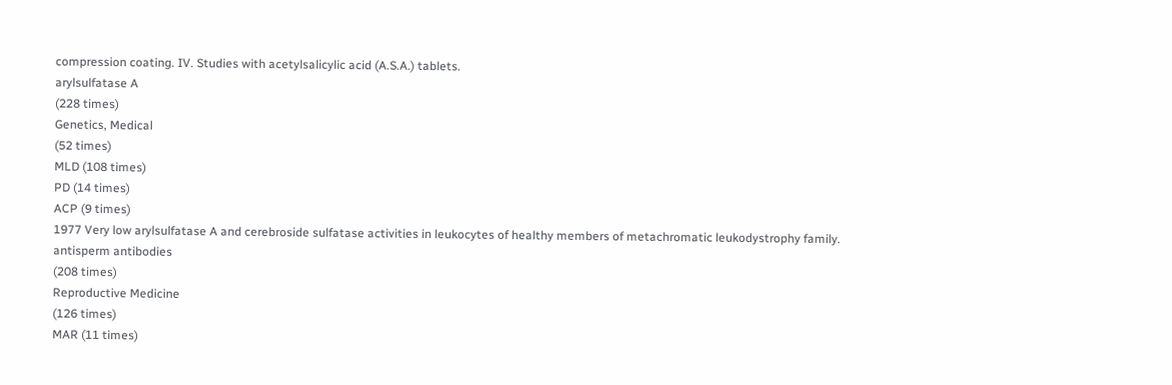compression coating. IV. Studies with acetylsalicylic acid (A.S.A.) tablets.
arylsulfatase A
(228 times)
Genetics, Medical
(52 times)
MLD (108 times)
PD (14 times)
ACP (9 times)
1977 Very low arylsulfatase A and cerebroside sulfatase activities in leukocytes of healthy members of metachromatic leukodystrophy family.
antisperm antibodies
(208 times)
Reproductive Medicine
(126 times)
MAR (11 times)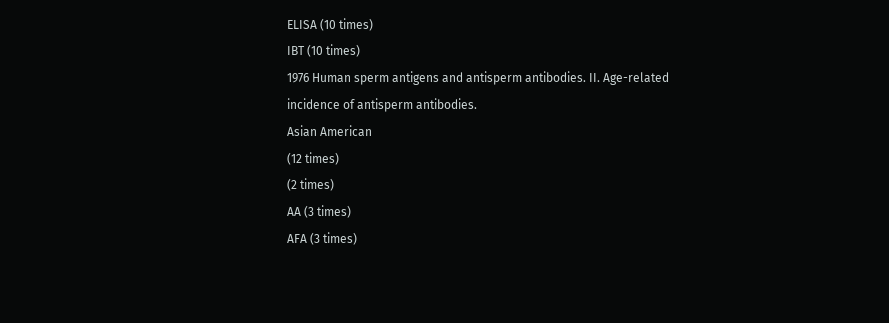ELISA (10 times)
IBT (10 times)
1976 Human sperm antigens and antisperm antibodies. II. Age-related incidence of antisperm antibodies.
Asian American
(12 times)
(2 times)
AA (3 times)
AFA (3 times)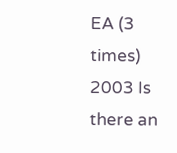EA (3 times)
2003 Is there an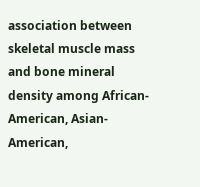association between skeletal muscle mass and bone mineral density among African-American, Asian-American,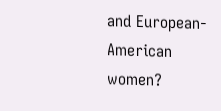and European-American women?